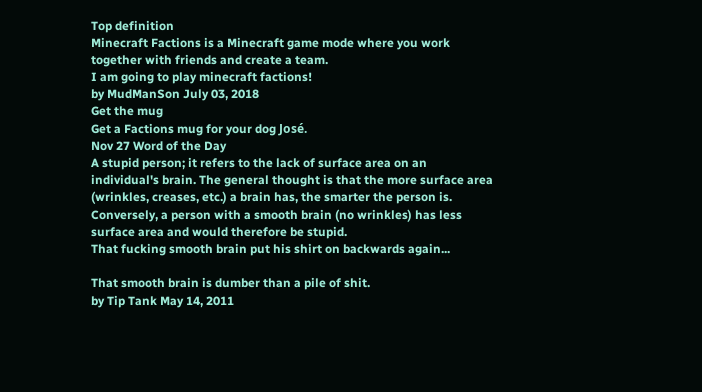Top definition
Minecraft Factions is a Minecraft game mode where you work together with friends and create a team.
I am going to play minecraft factions!
by MudManSon July 03, 2018
Get the mug
Get a Factions mug for your dog José.
Nov 27 Word of the Day
A stupid person; it refers to the lack of surface area on an individual's brain. The general thought is that the more surface area (wrinkles, creases, etc.) a brain has, the smarter the person is. Conversely, a person with a smooth brain (no wrinkles) has less surface area and would therefore be stupid.
That fucking smooth brain put his shirt on backwards again...

That smooth brain is dumber than a pile of shit.
by Tip Tank May 14, 2011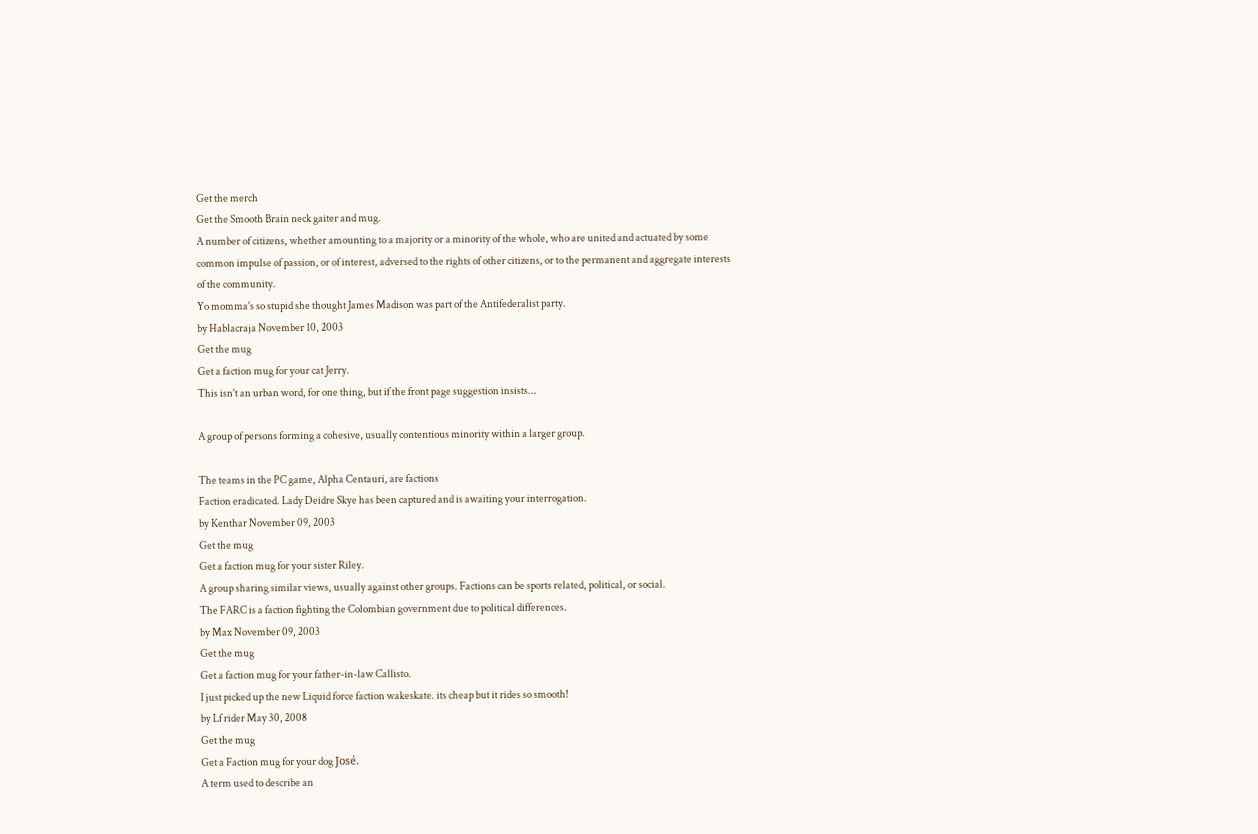Get the merch
Get the Smooth Brain neck gaiter and mug.
A number of citizens, whether amounting to a majority or a minority of the whole, who are united and actuated by some common impulse of passion, or of interest, adversed to the rights of other citizens, or to the permanent and aggregate interests of the community.
Yo momma's so stupid she thought James Madison was part of the Antifederalist party.
by Hablacraja November 10, 2003
Get the mug
Get a faction mug for your cat Jerry.
This isn't an urban word, for one thing, but if the front page suggestion insists...

A group of persons forming a cohesive, usually contentious minority within a larger group.

The teams in the PC game, Alpha Centauri, are factions
Faction eradicated. Lady Deidre Skye has been captured and is awaiting your interrogation.
by Kenthar November 09, 2003
Get the mug
Get a faction mug for your sister Riley.
A group sharing similar views, usually against other groups. Factions can be sports related, political, or social.
The FARC is a faction fighting the Colombian government due to political differences.
by Max November 09, 2003
Get the mug
Get a faction mug for your father-in-law Callisto.
I just picked up the new Liquid force faction wakeskate. its cheap but it rides so smooth!
by Lf rider May 30, 2008
Get the mug
Get a Faction mug for your dog José.
A term used to describe an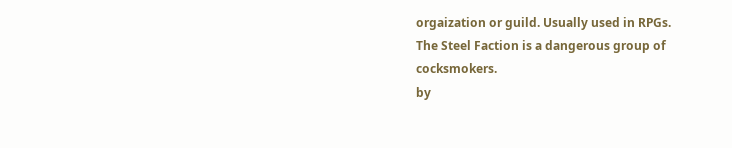orgaization or guild. Usually used in RPGs.
The Steel Faction is a dangerous group of cocksmokers.
by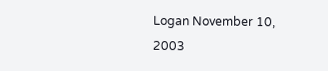Logan November 10, 2003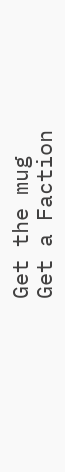Get the mug
Get a Faction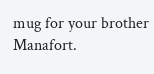mug for your brother Manafort.